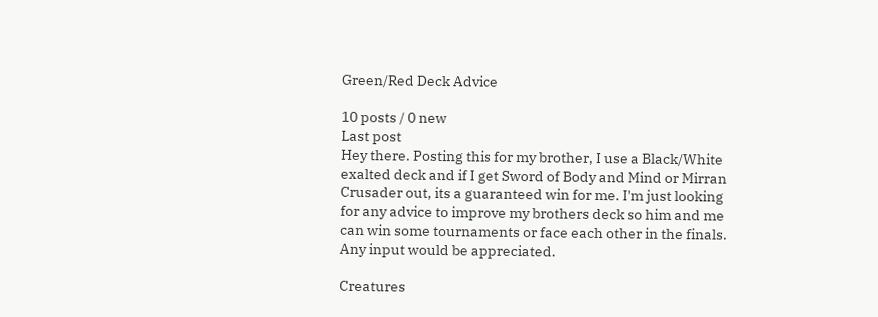Green/Red Deck Advice

10 posts / 0 new
Last post
Hey there. Posting this for my brother, I use a Black/White exalted deck and if I get Sword of Body and Mind or Mirran Crusader out, its a guaranteed win for me. I'm just looking for any advice to improve my brothers deck so him and me can win some tournaments or face each other in the finals. Any input would be appreciated.

Creatures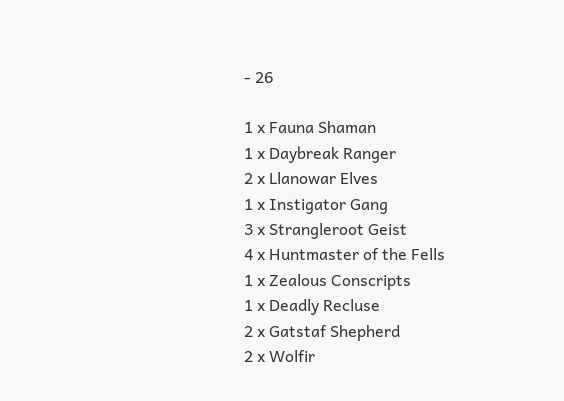- 26

1 x Fauna Shaman
1 x Daybreak Ranger
2 x Llanowar Elves
1 x Instigator Gang
3 x Strangleroot Geist
4 x Huntmaster of the Fells
1 x Zealous Conscripts
1 x Deadly Recluse
2 x Gatstaf Shepherd
2 x Wolfir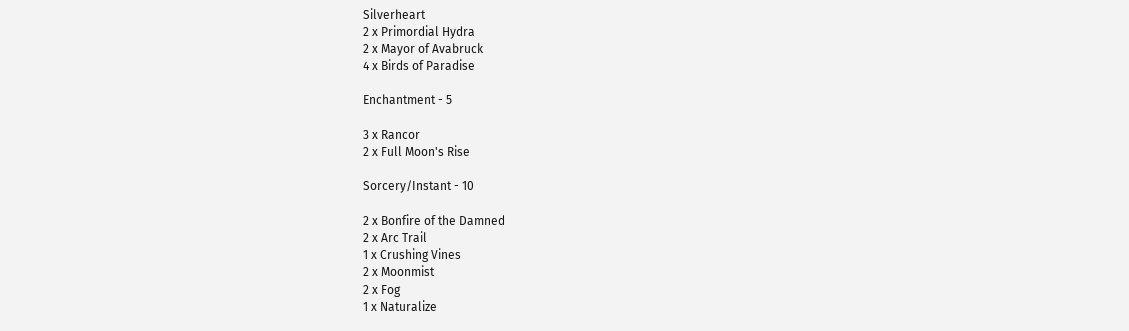Silverheart
2 x Primordial Hydra
2 x Mayor of Avabruck
4 x Birds of Paradise

Enchantment - 5

3 x Rancor
2 x Full Moon's Rise

Sorcery/Instant - 10

2 x Bonfire of the Damned
2 x Arc Trail
1 x Crushing Vines
2 x Moonmist
2 x Fog
1 x Naturalize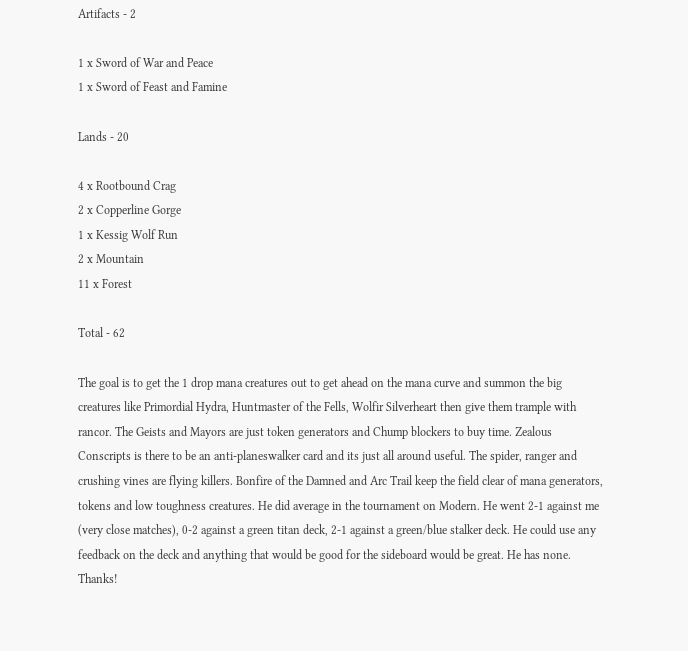Artifacts - 2

1 x Sword of War and Peace
1 x Sword of Feast and Famine

Lands - 20

4 x Rootbound Crag
2 x Copperline Gorge
1 x Kessig Wolf Run
2 x Mountain
11 x Forest

Total - 62

The goal is to get the 1 drop mana creatures out to get ahead on the mana curve and summon the big creatures like Primordial Hydra, Huntmaster of the Fells, Wolfir Silverheart then give them trample with rancor. The Geists and Mayors are just token generators and Chump blockers to buy time. Zealous Conscripts is there to be an anti-planeswalker card and its just all around useful. The spider, ranger and crushing vines are flying killers. Bonfire of the Damned and Arc Trail keep the field clear of mana generators, tokens and low toughness creatures. He did average in the tournament on Modern. He went 2-1 against me (very close matches), 0-2 against a green titan deck, 2-1 against a green/blue stalker deck. He could use any feedback on the deck and anything that would be good for the sideboard would be great. He has none. Thanks!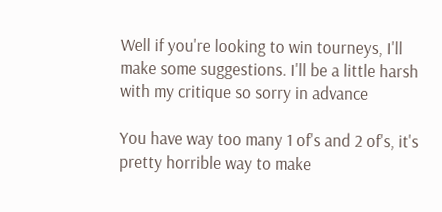Well if you're looking to win tourneys, I'll make some suggestions. I'll be a little harsh with my critique so sorry in advance

You have way too many 1 of's and 2 of's, it's pretty horrible way to make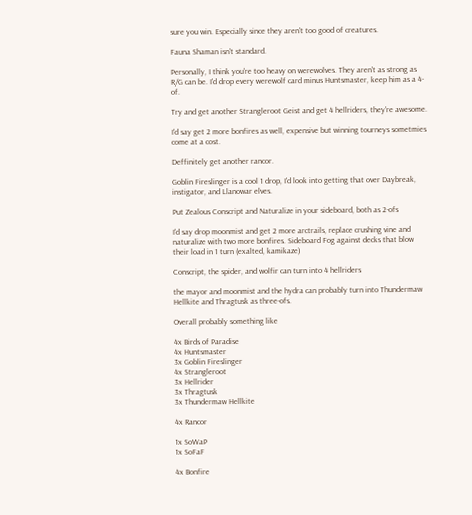sure you win. Especially since they aren't too good of creatures.

Fauna Shaman isn't standard.

Personally, I think you're too heavy on werewolves. They aren't as strong as R/G can be. I'd drop every werewolf card minus Huntsmaster, keep him as a 4-of.

Try and get another Strangleroot Geist and get 4 hellriders, they're awesome.

I'd say get 2 more bonfires as well, expensive but winning tourneys sometmies come at a cost.

Deffinitely get another rancor.

Goblin Fireslinger is a cool 1 drop, I'd look into getting that over Daybreak, instigator, and Llanowar elves.

Put Zealous Conscript and Naturalize in your sideboard, both as 2-ofs

I'd say drop moonmist and get 2 more arctrails, replace crushing vine and naturalize with two more bonfires. Sideboard Fog against decks that blow their load in 1 turn (exalted, kamikaze)

Conscript, the spider, and wolfir can turn into 4 hellriders

the mayor and moonmist and the hydra can probably turn into Thundermaw Hellkite and Thragtusk as three-ofs.

Overall probably something like

4x Birds of Paradise
4x Huntsmaster
3x Goblin Fireslinger
4x Strangleroot
3x Hellrider
3x Thragtusk
3x Thundermaw Hellkite

4x Rancor

1x SoWaP
1x SoFaF

4x Bonfire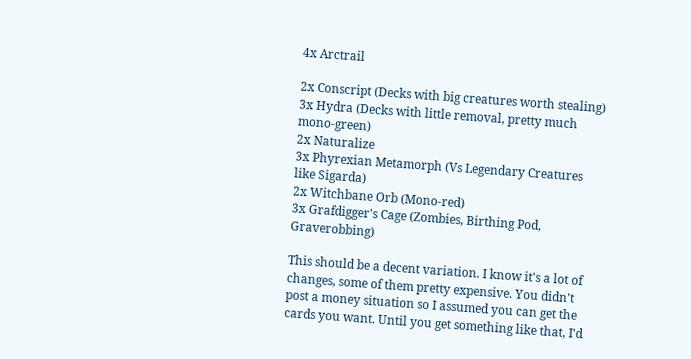4x Arctrail

2x Conscript (Decks with big creatures worth stealing)
3x Hydra (Decks with little removal, pretty much mono-green)
2x Naturalize
3x Phyrexian Metamorph (Vs Legendary Creatures like Sigarda)
2x Witchbane Orb (Mono-red)
3x Grafdigger's Cage (Zombies, Birthing Pod, Graverobbing)

This should be a decent variation. I know it's a lot of changes, some of them pretty expensive. You didn't post a money situation so I assumed you can get the cards you want. Until you get something like that, I'd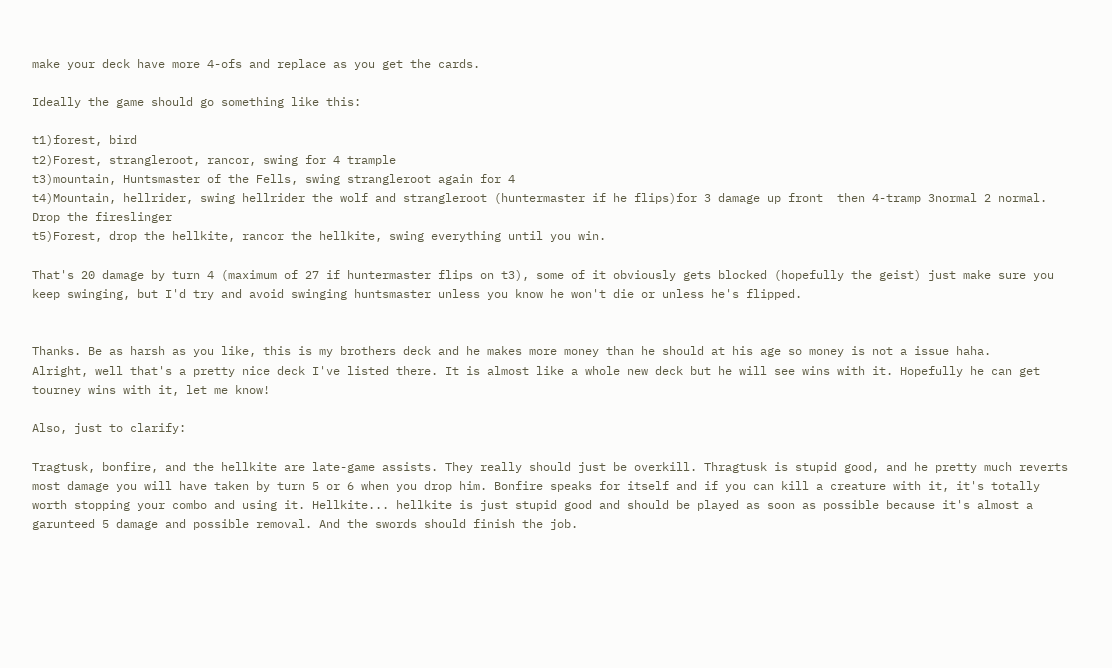make your deck have more 4-ofs and replace as you get the cards.

Ideally the game should go something like this:

t1)forest, bird
t2)Forest, strangleroot, rancor, swing for 4 trample
t3)mountain, Huntsmaster of the Fells, swing strangleroot again for 4
t4)Mountain, hellrider, swing hellrider the wolf and strangleroot (huntermaster if he flips)for 3 damage up front  then 4-tramp 3normal 2 normal. Drop the fireslinger
t5)Forest, drop the hellkite, rancor the hellkite, swing everything until you win.

That's 20 damage by turn 4 (maximum of 27 if huntermaster flips on t3), some of it obviously gets blocked (hopefully the geist) just make sure you keep swinging, but I'd try and avoid swinging huntsmaster unless you know he won't die or unless he's flipped.


Thanks. Be as harsh as you like, this is my brothers deck and he makes more money than he should at his age so money is not a issue haha.
Alright, well that's a pretty nice deck I've listed there. It is almost like a whole new deck but he will see wins with it. Hopefully he can get tourney wins with it, let me know!

Also, just to clarify:

Tragtusk, bonfire, and the hellkite are late-game assists. They really should just be overkill. Thragtusk is stupid good, and he pretty much reverts most damage you will have taken by turn 5 or 6 when you drop him. Bonfire speaks for itself and if you can kill a creature with it, it's totally worth stopping your combo and using it. Hellkite... hellkite is just stupid good and should be played as soon as possible because it's almost a garunteed 5 damage and possible removal. And the swords should finish the job.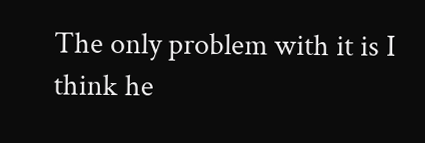The only problem with it is I think he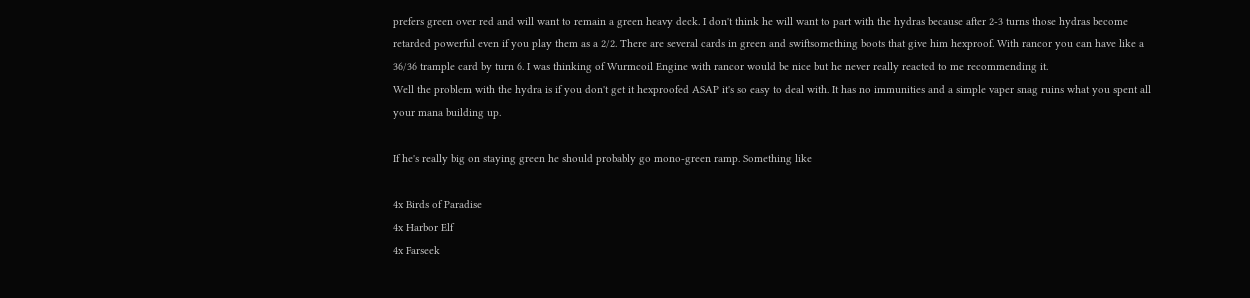prefers green over red and will want to remain a green heavy deck. I don't think he will want to part with the hydras because after 2-3 turns those hydras become retarded powerful even if you play them as a 2/2. There are several cards in green and swiftsomething boots that give him hexproof. With rancor you can have like a 36/36 trample card by turn 6. I was thinking of Wurmcoil Engine with rancor would be nice but he never really reacted to me recommending it.
Well the problem with the hydra is if you don't get it hexproofed ASAP it's so easy to deal with. It has no immunities and a simple vaper snag ruins what you spent all your mana building up.

If he's really big on staying green he should probably go mono-green ramp. Something like

4x Birds of Paradise
4x Harbor Elf
4x Farseek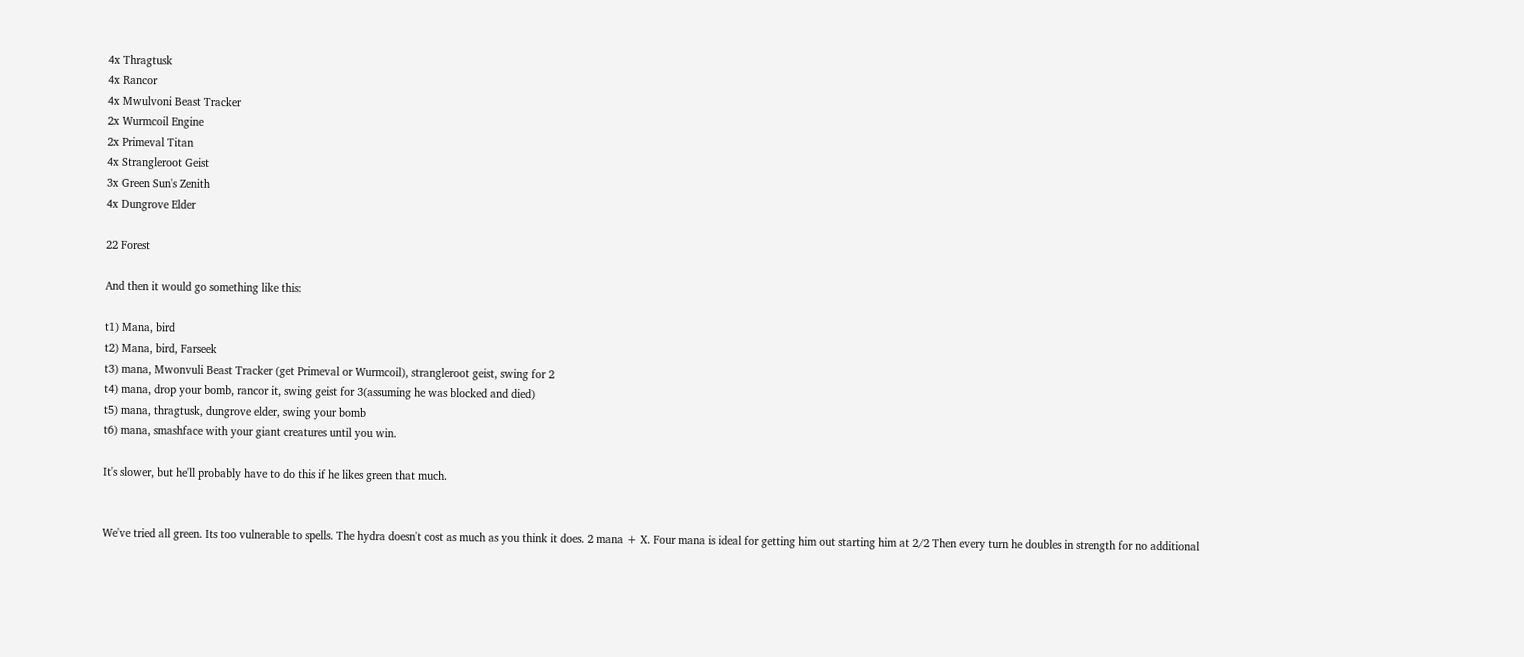4x Thragtusk
4x Rancor
4x Mwulvoni Beast Tracker
2x Wurmcoil Engine
2x Primeval Titan
4x Strangleroot Geist
3x Green Sun's Zenith
4x Dungrove Elder

22 Forest

And then it would go something like this:

t1) Mana, bird
t2) Mana, bird, Farseek
t3) mana, Mwonvuli Beast Tracker (get Primeval or Wurmcoil), strangleroot geist, swing for 2
t4) mana, drop your bomb, rancor it, swing geist for 3(assuming he was blocked and died)
t5) mana, thragtusk, dungrove elder, swing your bomb
t6) mana, smashface with your giant creatures until you win.

It's slower, but he'll probably have to do this if he likes green that much.


We've tried all green. Its too vulnerable to spells. The hydra doesn't cost as much as you think it does. 2 mana + X. Four mana is ideal for getting him out starting him at 2/2 Then every turn he doubles in strength for no additional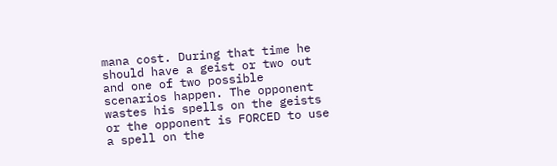mana cost. During that time he should have a geist or two out and one of two possible scenarios happen. The opponent wastes his spells on the geists or the opponent is FORCED to use a spell on the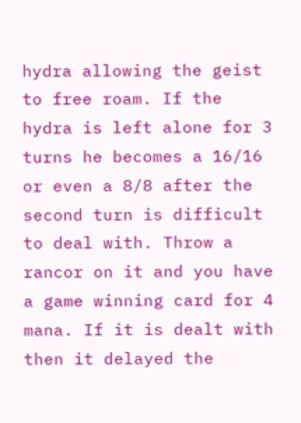hydra allowing the geist to free roam. If the hydra is left alone for 3 turns he becomes a 16/16 or even a 8/8 after the second turn is difficult to deal with. Throw a rancor on it and you have a game winning card for 4 mana. If it is dealt with then it delayed the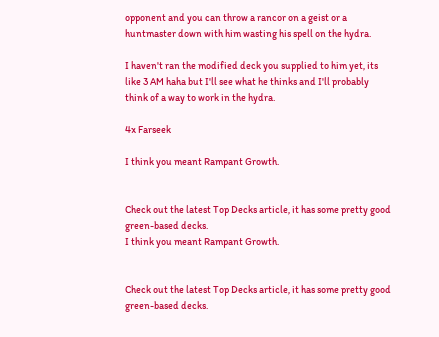opponent and you can throw a rancor on a geist or a huntmaster down with him wasting his spell on the hydra.

I haven't ran the modified deck you supplied to him yet, its like 3 AM haha but I'll see what he thinks and I'll probably think of a way to work in the hydra.

4x Farseek

I think you meant Rampant Growth.


Check out the latest Top Decks article, it has some pretty good green-based decks.
I think you meant Rampant Growth.


Check out the latest Top Decks article, it has some pretty good green-based decks.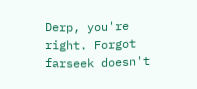Derp, you're right. Forgot farseek doesn't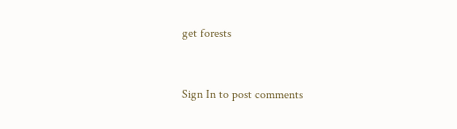get forests


Sign In to post comments